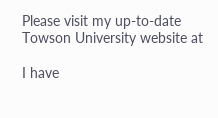Please visit my up-to-date Towson University website at

I have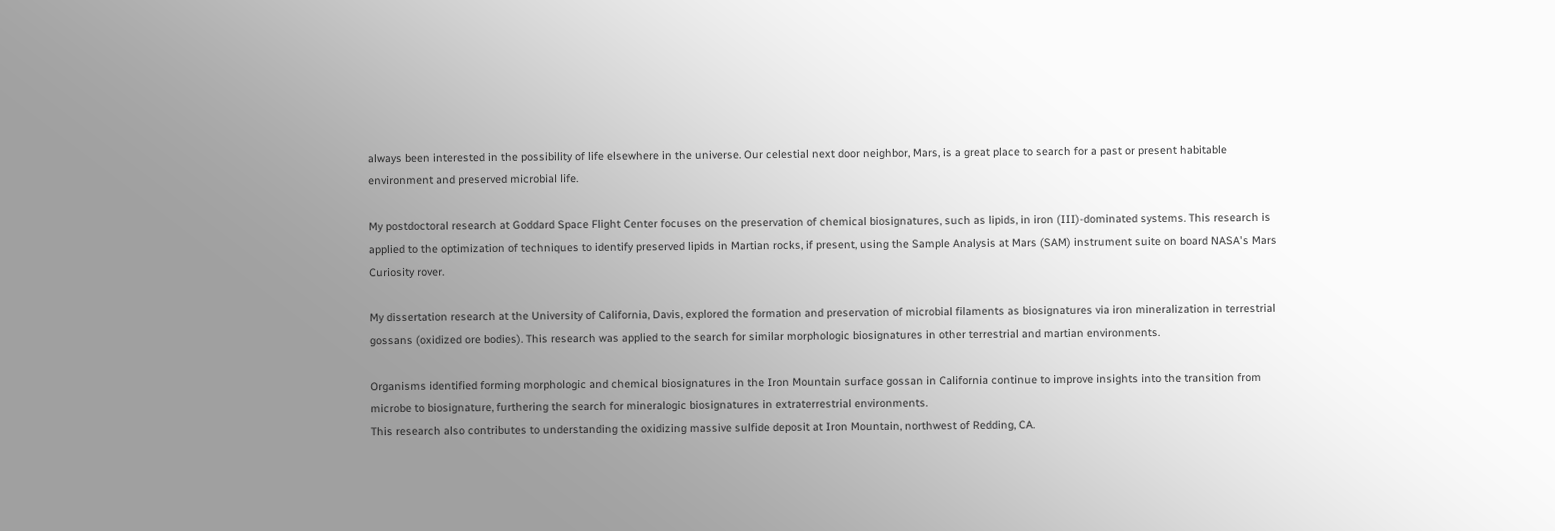always been interested in the possibility of life elsewhere in the universe. Our celestial next door neighbor, Mars, is a great place to search for a past or present habitable environment and preserved microbial life.

My postdoctoral research at Goddard Space Flight Center focuses on the preservation of chemical biosignatures, such as lipids, in iron (III)-dominated systems. This research is applied to the optimization of techniques to identify preserved lipids in Martian rocks, if present, using the Sample Analysis at Mars (SAM) instrument suite on board NASA's Mars Curiosity rover.

My dissertation research at the University of California, Davis, explored the formation and preservation of microbial filaments as biosignatures via iron mineralization in terrestrial gossans (oxidized ore bodies). This research was applied to the search for similar morphologic biosignatures in other terrestrial and martian environments.

Organisms identified forming morphologic and chemical biosignatures in the Iron Mountain surface gossan in California continue to improve insights into the transition from microbe to biosignature, furthering the search for mineralogic biosignatures in extraterrestrial environments.
This research also contributes to understanding the oxidizing massive sulfide deposit at Iron Mountain, northwest of Redding, CA.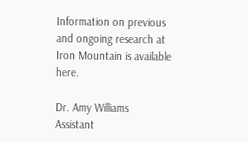Information on previous and ongoing research at Iron Mountain is available here.

Dr. Amy Williams
Assistant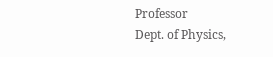Professor
Dept. of Physics,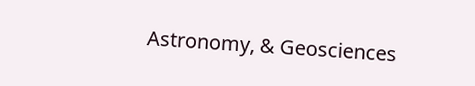Astronomy, & Geosciences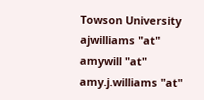Towson University
ajwilliams "at"
amywill "at"
amy.j.williams "at"